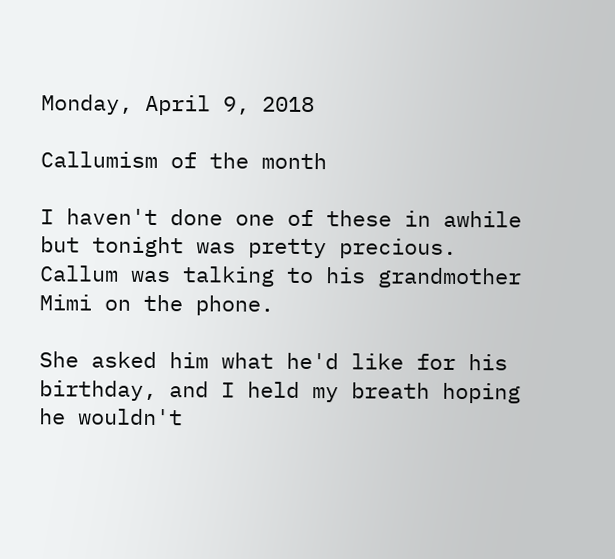Monday, April 9, 2018

Callumism of the month

I haven't done one of these in awhile but tonight was pretty precious. Callum was talking to his grandmother Mimi on the phone.

She asked him what he'd like for his birthday, and I held my breath hoping he wouldn't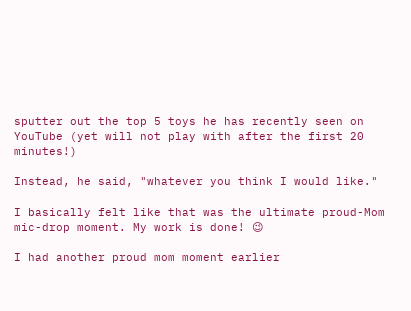sputter out the top 5 toys he has recently seen on YouTube (yet will not play with after the first 20 minutes!)

Instead, he said, "whatever you think I would like."

I basically felt like that was the ultimate proud-Mom mic-drop moment. My work is done! 😉

I had another proud mom moment earlier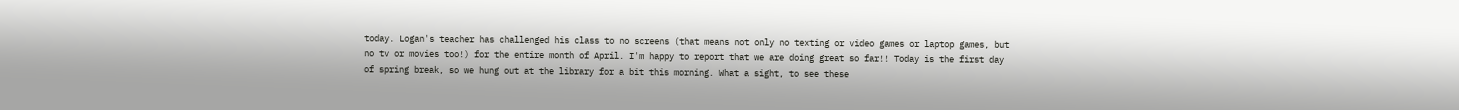today. Logan's teacher has challenged his class to no screens (that means not only no texting or video games or laptop games, but no tv or movies too!) for the entire month of April. I'm happy to report that we are doing great so far!! Today is the first day of spring break, so we hung out at the library for a bit this morning. What a sight, to see these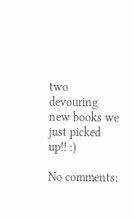two devouring new books we just picked up!! :)

No comments: